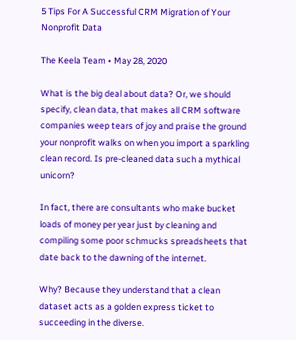5 Tips For A Successful CRM Migration of Your Nonprofit Data

The Keela Team • May 28, 2020

What is the big deal about data? Or, we should specify, clean data, that makes all CRM software companies weep tears of joy and praise the ground your nonprofit walks on when you import a sparkling clean record. Is pre-cleaned data such a mythical unicorn?

In fact, there are consultants who make bucket loads of money per year just by cleaning and compiling some poor schmucks spreadsheets that date back to the dawning of the internet.

Why? Because they understand that a clean dataset acts as a golden express ticket to succeeding in the diverse.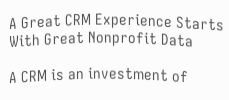A Great CRM Experience Starts With Great Nonprofit Data

A CRM is an investment of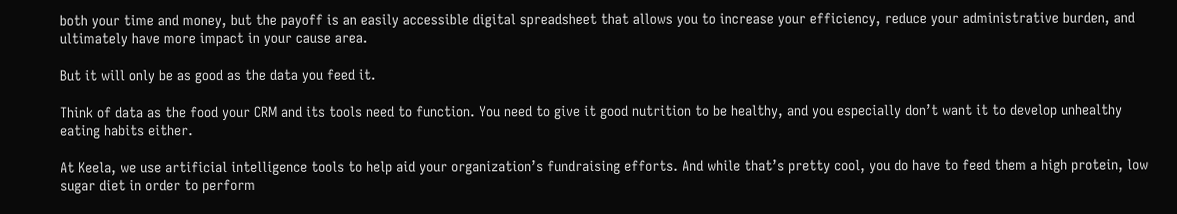both your time and money, but the payoff is an easily accessible digital spreadsheet that allows you to increase your efficiency, reduce your administrative burden, and ultimately have more impact in your cause area.

But it will only be as good as the data you feed it.

Think of data as the food your CRM and its tools need to function. You need to give it good nutrition to be healthy, and you especially don’t want it to develop unhealthy eating habits either.

At Keela, we use artificial intelligence tools to help aid your organization’s fundraising efforts. And while that’s pretty cool, you do have to feed them a high protein, low sugar diet in order to perform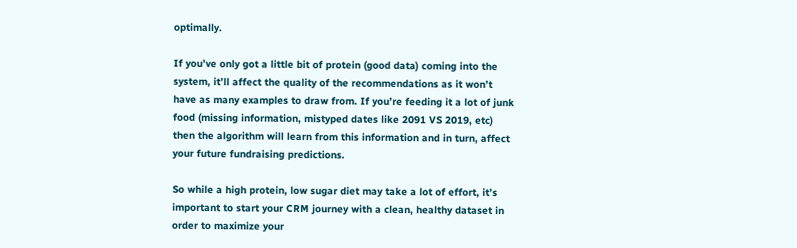optimally.

If you’ve only got a little bit of protein (good data) coming into the system, it’ll affect the quality of the recommendations as it won’t have as many examples to draw from. If you’re feeding it a lot of junk food (missing information, mistyped dates like 2091 VS 2019, etc) then the algorithm will learn from this information and in turn, affect your future fundraising predictions.

So while a high protein, low sugar diet may take a lot of effort, it’s important to start your CRM journey with a clean, healthy dataset in order to maximize your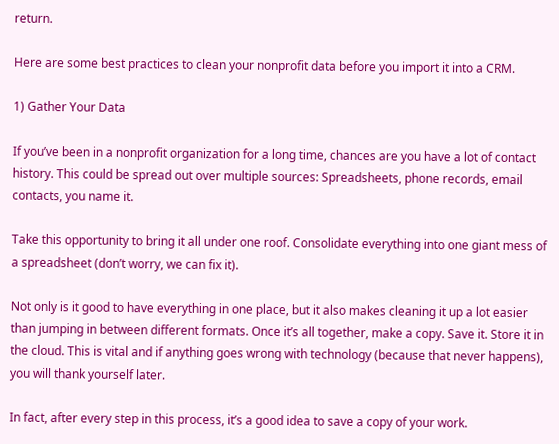return.

Here are some best practices to clean your nonprofit data before you import it into a CRM.

1) Gather Your Data

If you’ve been in a nonprofit organization for a long time, chances are you have a lot of contact history. This could be spread out over multiple sources: Spreadsheets, phone records, email contacts, you name it.

Take this opportunity to bring it all under one roof. Consolidate everything into one giant mess of a spreadsheet (don’t worry, we can fix it).

Not only is it good to have everything in one place, but it also makes cleaning it up a lot easier than jumping in between different formats. Once it’s all together, make a copy. Save it. Store it in the cloud. This is vital and if anything goes wrong with technology (because that never happens), you will thank yourself later.

In fact, after every step in this process, it’s a good idea to save a copy of your work.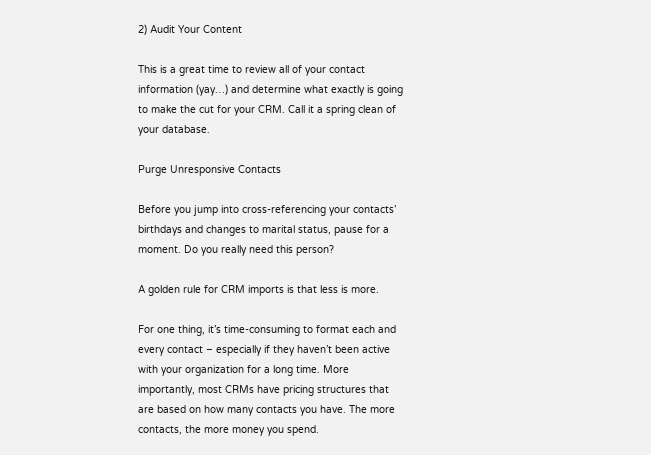2) Audit Your Content

This is a great time to review all of your contact information (yay…) and determine what exactly is going to make the cut for your CRM. Call it a spring clean of your database.

Purge Unresponsive Contacts

Before you jump into cross-referencing your contacts’ birthdays and changes to marital status, pause for a moment. Do you really need this person?

A golden rule for CRM imports is that less is more.

For one thing, it’s time-consuming to format each and every contact – especially if they haven’t been active with your organization for a long time. More importantly, most CRMs have pricing structures that are based on how many contacts you have. The more contacts, the more money you spend.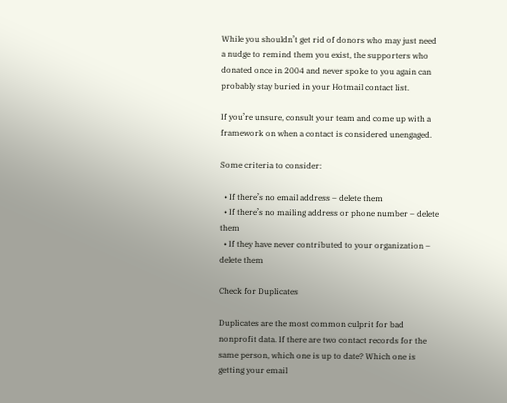While you shouldn’t get rid of donors who may just need a nudge to remind them you exist, the supporters who donated once in 2004 and never spoke to you again can probably stay buried in your Hotmail contact list.

If you’re unsure, consult your team and come up with a framework on when a contact is considered unengaged.

Some criteria to consider:

  • If there’s no email address – delete them
  • If there’s no mailing address or phone number – delete them
  • If they have never contributed to your organization – delete them

Check for Duplicates

Duplicates are the most common culprit for bad nonprofit data. If there are two contact records for the same person, which one is up to date? Which one is getting your email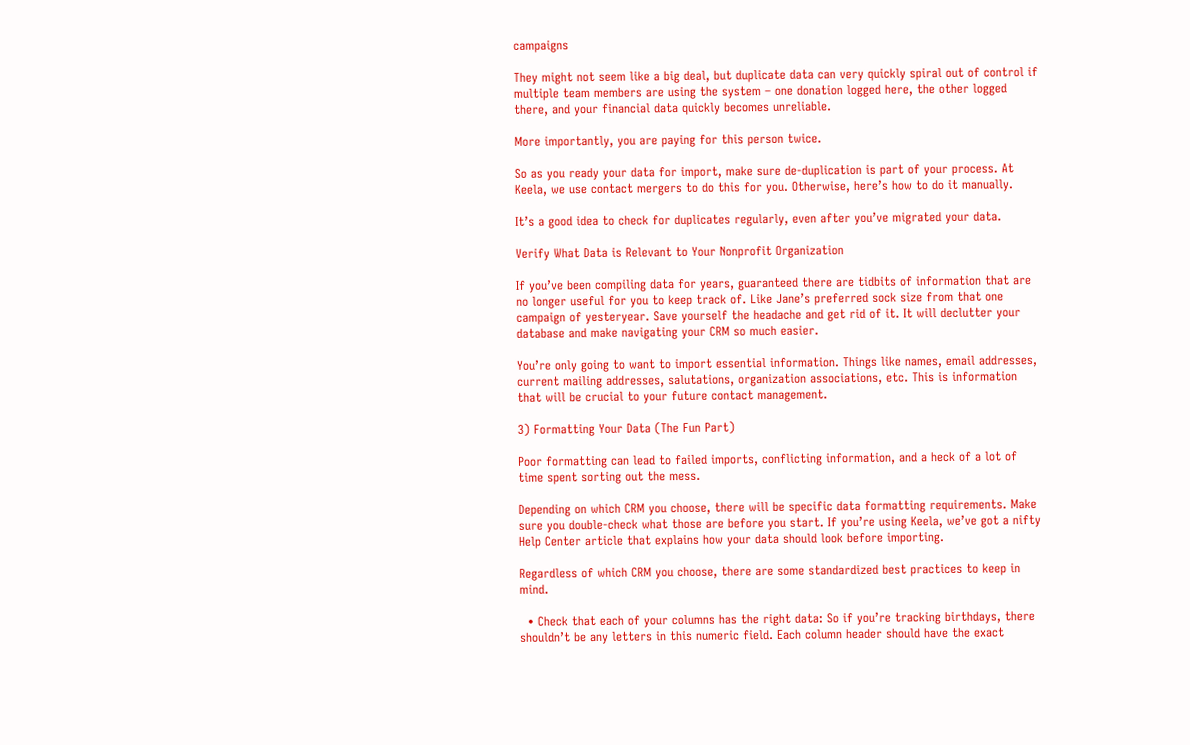campaigns

They might not seem like a big deal, but duplicate data can very quickly spiral out of control if multiple team members are using the system – one donation logged here, the other logged there, and your financial data quickly becomes unreliable.

More importantly, you are paying for this person twice.

So as you ready your data for import, make sure de-duplication is part of your process. At Keela, we use contact mergers to do this for you. Otherwise, here’s how to do it manually.

It’s a good idea to check for duplicates regularly, even after you’ve migrated your data.

Verify What Data is Relevant to Your Nonprofit Organization

If you’ve been compiling data for years, guaranteed there are tidbits of information that are no longer useful for you to keep track of. Like Jane’s preferred sock size from that one campaign of yesteryear. Save yourself the headache and get rid of it. It will declutter your database and make navigating your CRM so much easier.

You’re only going to want to import essential information. Things like names, email addresses, current mailing addresses, salutations, organization associations, etc. This is information that will be crucial to your future contact management.

3) Formatting Your Data (The Fun Part)

Poor formatting can lead to failed imports, conflicting information, and a heck of a lot of time spent sorting out the mess.

Depending on which CRM you choose, there will be specific data formatting requirements. Make sure you double-check what those are before you start. If you’re using Keela, we’ve got a nifty Help Center article that explains how your data should look before importing.

Regardless of which CRM you choose, there are some standardized best practices to keep in mind.

  • Check that each of your columns has the right data: So if you’re tracking birthdays, there shouldn’t be any letters in this numeric field. Each column header should have the exact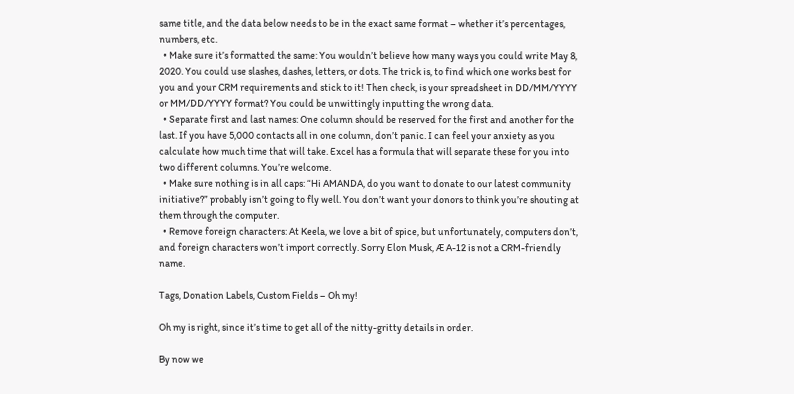same title, and the data below needs to be in the exact same format – whether it’s percentages, numbers, etc.
  • Make sure it’s formatted the same: You wouldn’t believe how many ways you could write May 8, 2020. You could use slashes, dashes, letters, or dots. The trick is, to find which one works best for you and your CRM requirements and stick to it! Then check, is your spreadsheet in DD/MM/YYYY or MM/DD/YYYY format? You could be unwittingly inputting the wrong data.
  • Separate first and last names: One column should be reserved for the first and another for the last. If you have 5,000 contacts all in one column, don’t panic. I can feel your anxiety as you calculate how much time that will take. Excel has a formula that will separate these for you into two different columns. You’re welcome.
  • Make sure nothing is in all caps: “Hi AMANDA, do you want to donate to our latest community initiative?” probably isn’t going to fly well. You don’t want your donors to think you’re shouting at them through the computer.
  • Remove foreign characters: At Keela, we love a bit of spice, but unfortunately, computers don’t, and foreign characters won’t import correctly. Sorry Elon Musk, Æ A-12 is not a CRM-friendly name.

Tags, Donation Labels, Custom Fields – Oh my!

Oh my is right, since it’s time to get all of the nitty-gritty details in order.

By now we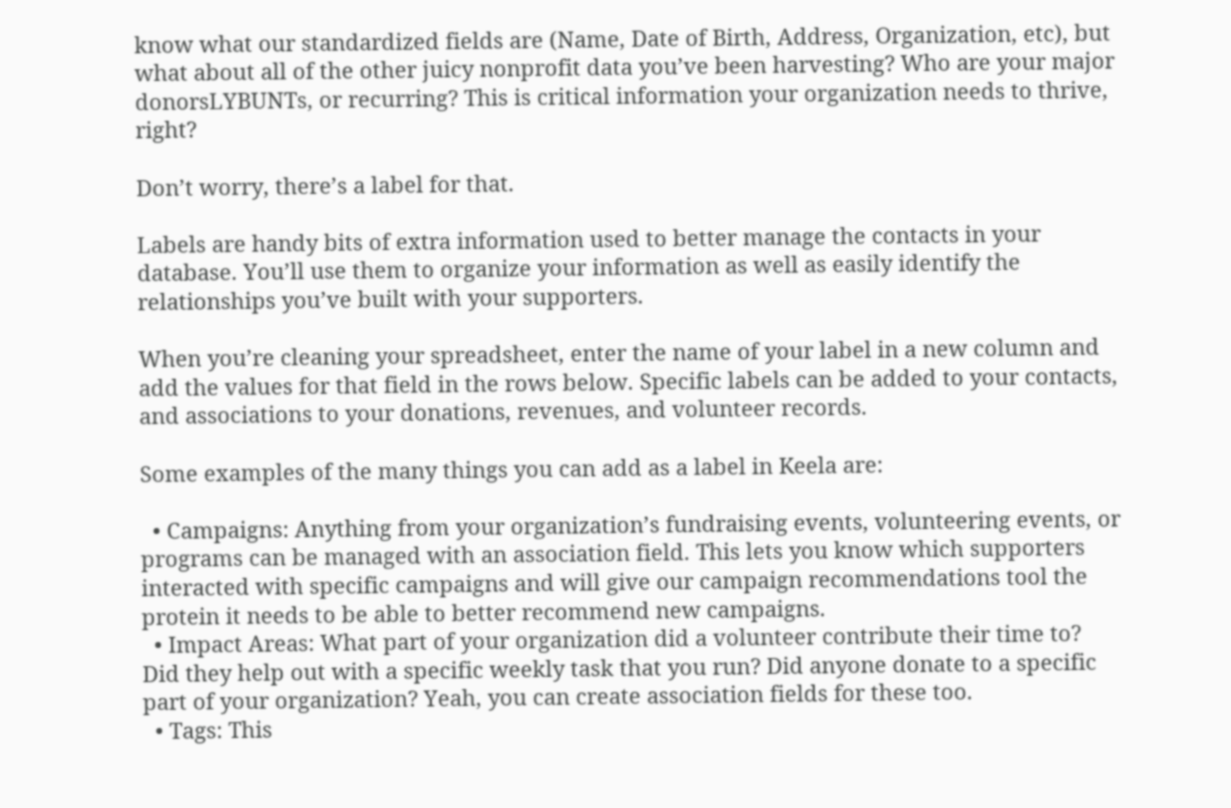know what our standardized fields are (Name, Date of Birth, Address, Organization, etc), but what about all of the other juicy nonprofit data you’ve been harvesting? Who are your major donorsLYBUNTs, or recurring? This is critical information your organization needs to thrive, right?

Don’t worry, there’s a label for that.

Labels are handy bits of extra information used to better manage the contacts in your database. You’ll use them to organize your information as well as easily identify the relationships you’ve built with your supporters.

When you’re cleaning your spreadsheet, enter the name of your label in a new column and add the values for that field in the rows below. Specific labels can be added to your contacts, and associations to your donations, revenues, and volunteer records.

Some examples of the many things you can add as a label in Keela are:

  • Campaigns: Anything from your organization’s fundraising events, volunteering events, or programs can be managed with an association field. This lets you know which supporters interacted with specific campaigns and will give our campaign recommendations tool the protein it needs to be able to better recommend new campaigns.
  • Impact Areas: What part of your organization did a volunteer contribute their time to? Did they help out with a specific weekly task that you run? Did anyone donate to a specific part of your organization? Yeah, you can create association fields for these too.
  • Tags: This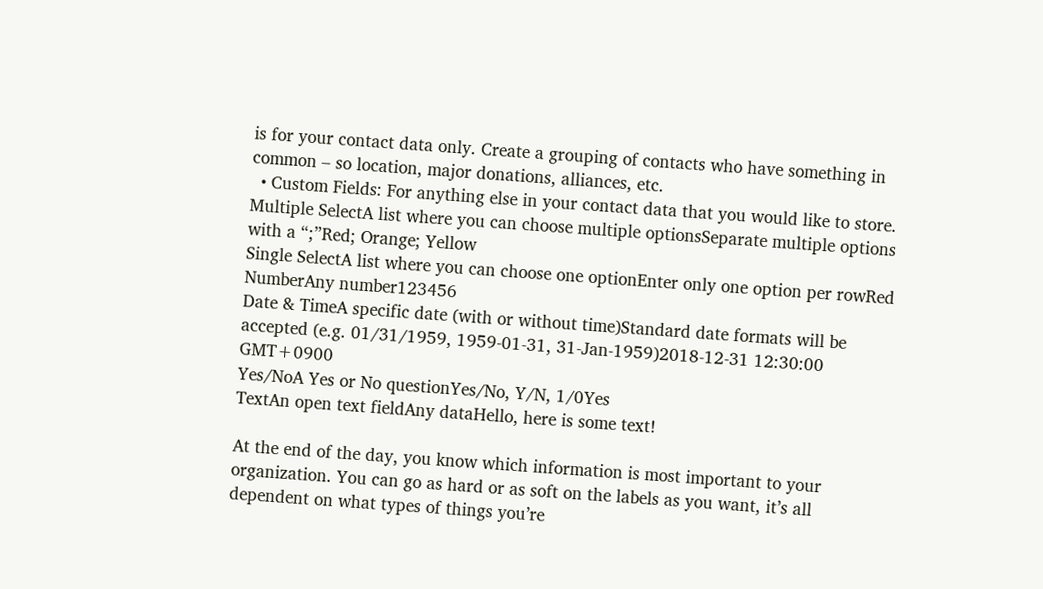is for your contact data only. Create a grouping of contacts who have something in common – so location, major donations, alliances, etc.
  • Custom Fields: For anything else in your contact data that you would like to store.
Multiple SelectA list where you can choose multiple optionsSeparate multiple options with a “;”Red; Orange; Yellow
Single SelectA list where you can choose one optionEnter only one option per rowRed
NumberAny number123456
Date & TimeA specific date (with or without time)Standard date formats will be accepted (e.g. 01/31/1959, 1959-01-31, 31-Jan-1959)2018-12-31 12:30:00 GMT+0900
Yes/NoA Yes or No questionYes/No, Y/N, 1/0Yes
TextAn open text fieldAny dataHello, here is some text!

At the end of the day, you know which information is most important to your organization. You can go as hard or as soft on the labels as you want, it’s all dependent on what types of things you’re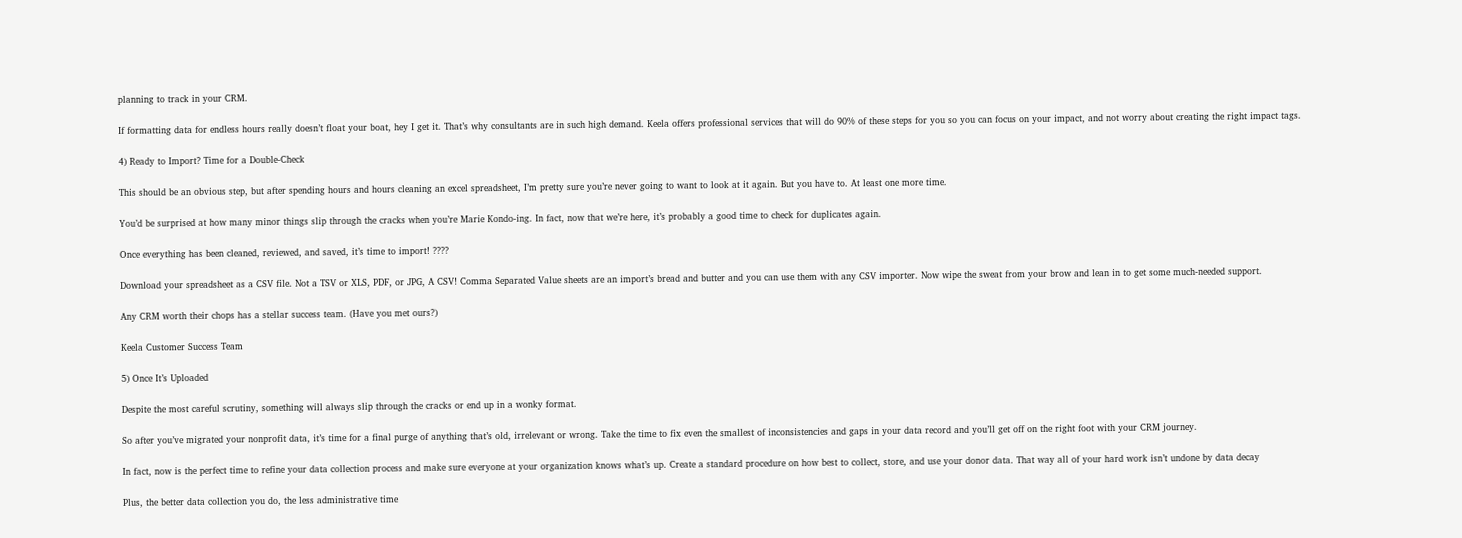planning to track in your CRM.

If formatting data for endless hours really doesn’t float your boat, hey I get it. That’s why consultants are in such high demand. Keela offers professional services that will do 90% of these steps for you so you can focus on your impact, and not worry about creating the right impact tags.

4) Ready to Import? Time for a Double-Check

This should be an obvious step, but after spending hours and hours cleaning an excel spreadsheet, I’m pretty sure you’re never going to want to look at it again. But you have to. At least one more time.

You’d be surprised at how many minor things slip through the cracks when you’re Marie Kondo-ing. In fact, now that we’re here, it’s probably a good time to check for duplicates again.

Once everything has been cleaned, reviewed, and saved, it’s time to import! ????

Download your spreadsheet as a CSV file. Not a TSV or XLS, PDF, or JPG, A CSV! Comma Separated Value sheets are an import’s bread and butter and you can use them with any CSV importer. Now wipe the sweat from your brow and lean in to get some much-needed support.

Any CRM worth their chops has a stellar success team. (Have you met ours?)

Keela Customer Success Team

5) Once It’s Uploaded

Despite the most careful scrutiny, something will always slip through the cracks or end up in a wonky format.

So after you’ve migrated your nonprofit data, it’s time for a final purge of anything that’s old, irrelevant or wrong. Take the time to fix even the smallest of inconsistencies and gaps in your data record and you’ll get off on the right foot with your CRM journey.

In fact, now is the perfect time to refine your data collection process and make sure everyone at your organization knows what’s up. Create a standard procedure on how best to collect, store, and use your donor data. That way all of your hard work isn’t undone by data decay

Plus, the better data collection you do, the less administrative time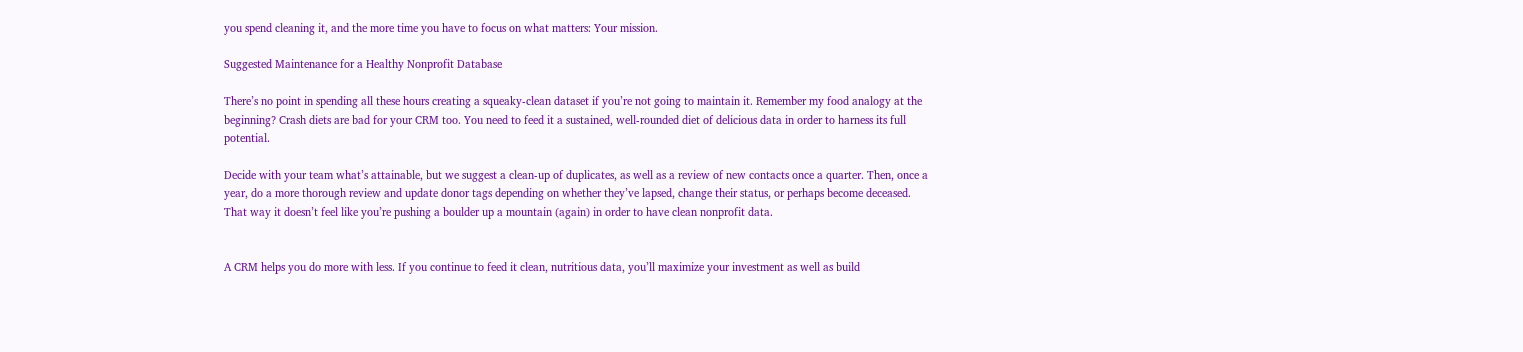you spend cleaning it, and the more time you have to focus on what matters: Your mission.

Suggested Maintenance for a Healthy Nonprofit Database

There’s no point in spending all these hours creating a squeaky-clean dataset if you’re not going to maintain it. Remember my food analogy at the beginning? Crash diets are bad for your CRM too. You need to feed it a sustained, well-rounded diet of delicious data in order to harness its full potential.

Decide with your team what’s attainable, but we suggest a clean-up of duplicates, as well as a review of new contacts once a quarter. Then, once a year, do a more thorough review and update donor tags depending on whether they’ve lapsed, change their status, or perhaps become deceased. That way it doesn’t feel like you’re pushing a boulder up a mountain (again) in order to have clean nonprofit data.


A CRM helps you do more with less. If you continue to feed it clean, nutritious data, you’ll maximize your investment as well as build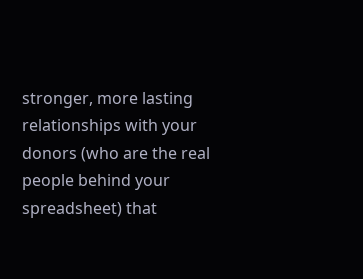stronger, more lasting relationships with your donors (who are the real people behind your spreadsheet) that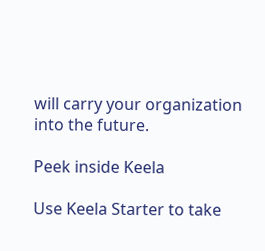will carry your organization into the future.

Peek inside Keela

Use Keela Starter to take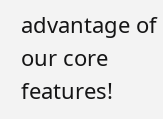advantage of our core features!